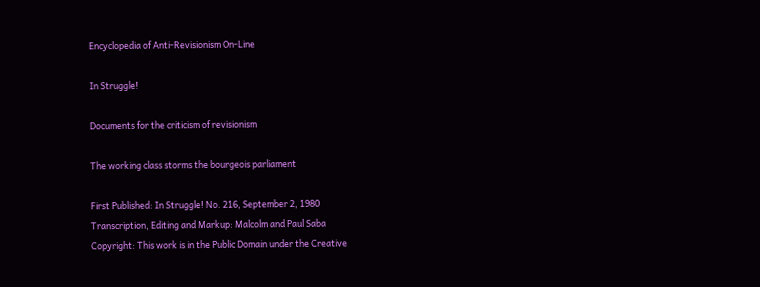Encyclopedia of Anti-Revisionism On-Line

In Struggle!

Documents for the criticism of revisionism

The working class storms the bourgeois parliament

First Published: In Struggle! No. 216, September 2, 1980
Transcription, Editing and Markup: Malcolm and Paul Saba
Copyright: This work is in the Public Domain under the Creative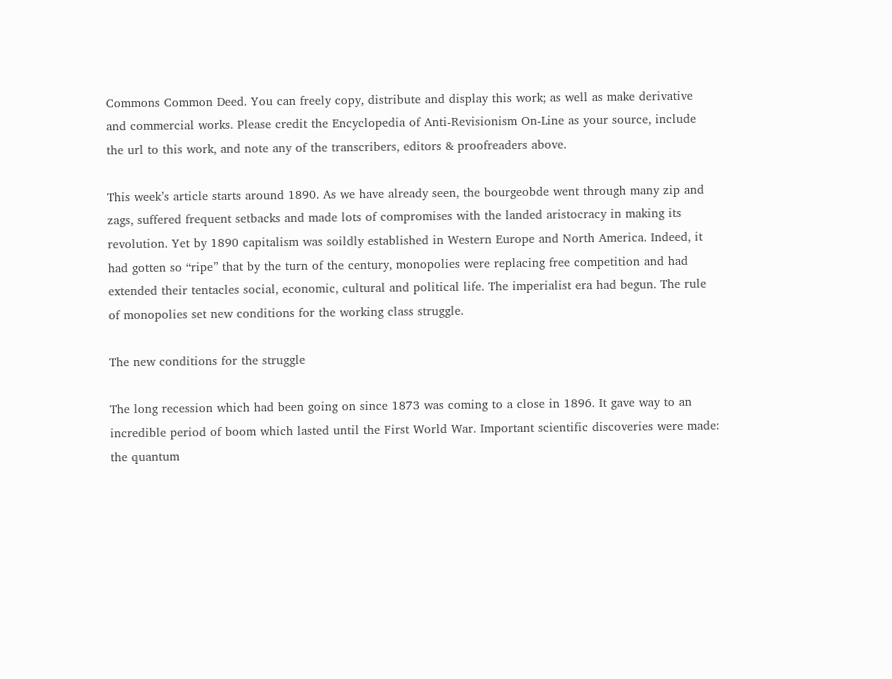Commons Common Deed. You can freely copy, distribute and display this work; as well as make derivative and commercial works. Please credit the Encyclopedia of Anti-Revisionism On-Line as your source, include the url to this work, and note any of the transcribers, editors & proofreaders above.

This week’s article starts around 1890. As we have already seen, the bourgeobde went through many zip and zags, suffered frequent setbacks and made lots of compromises with the landed aristocracy in making its revolution. Yet by 1890 capitalism was soildly established in Western Europe and North America. Indeed, it had gotten so “ripe” that by the turn of the century, monopolies were replacing free competition and had extended their tentacles social, economic, cultural and political life. The imperialist era had begun. The rule of monopolies set new conditions for the working class struggle.

The new conditions for the struggle

The long recession which had been going on since 1873 was coming to a close in 1896. It gave way to an incredible period of boom which lasted until the First World War. Important scientific discoveries were made: the quantum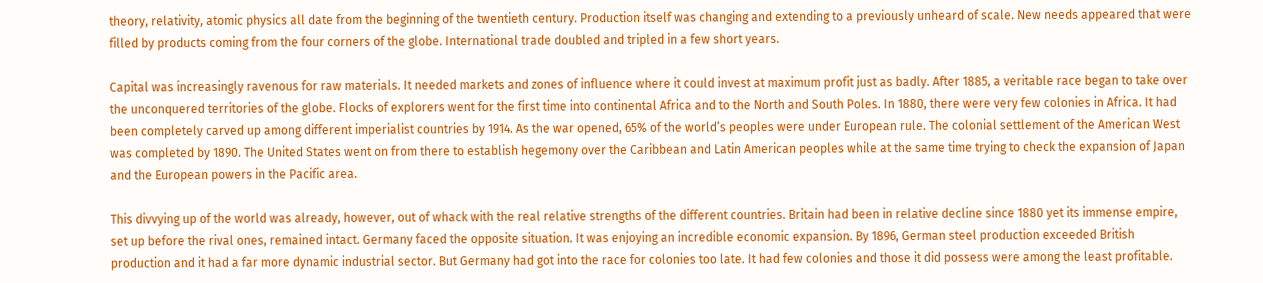theory, relativity, atomic physics all date from the beginning of the twentieth century. Production itself was changing and extending to a previously unheard of scale. New needs appeared that were filled by products coming from the four corners of the globe. International trade doubled and tripled in a few short years.

Capital was increasingly ravenous for raw materials. It needed markets and zones of influence where it could invest at maximum profit just as badly. After 1885, a veritable race began to take over the unconquered territories of the globe. Flocks of explorers went for the first time into continental Africa and to the North and South Poles. In 1880, there were very few colonies in Africa. It had been completely carved up among different imperialist countries by 1914. As the war opened, 65% of the world’s peoples were under European rule. The colonial settlement of the American West was completed by 1890. The United States went on from there to establish hegemony over the Caribbean and Latin American peoples while at the same time trying to check the expansion of Japan and the European powers in the Pacific area.

This divvying up of the world was already, however, out of whack with the real relative strengths of the different countries. Britain had been in relative decline since 1880 yet its immense empire, set up before the rival ones, remained intact. Germany faced the opposite situation. It was enjoying an incredible economic expansion. By 1896, German steel production exceeded British production and it had a far more dynamic industrial sector. But Germany had got into the race for colonies too late. It had few colonies and those it did possess were among the least profitable.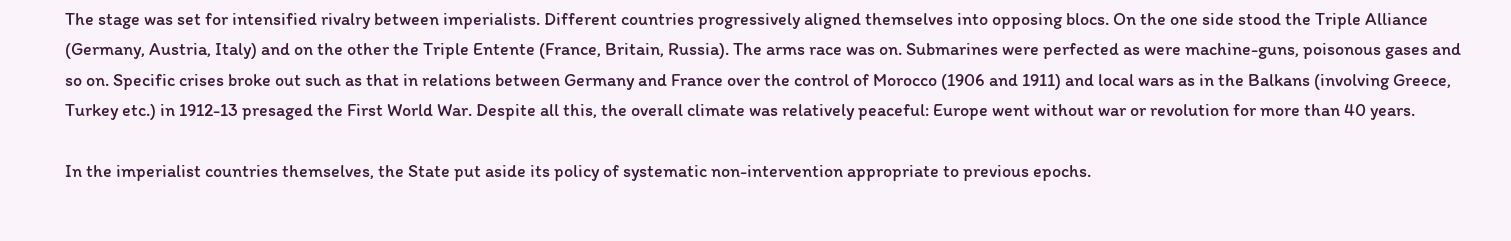The stage was set for intensified rivalry between imperialists. Different countries progressively aligned themselves into opposing blocs. On the one side stood the Triple Alliance (Germany, Austria, Italy) and on the other the Triple Entente (France, Britain, Russia). The arms race was on. Submarines were perfected as were machine-guns, poisonous gases and so on. Specific crises broke out such as that in relations between Germany and France over the control of Morocco (1906 and 1911) and local wars as in the Balkans (involving Greece, Turkey etc.) in 1912-13 presaged the First World War. Despite all this, the overall climate was relatively peaceful: Europe went without war or revolution for more than 40 years.

In the imperialist countries themselves, the State put aside its policy of systematic non-intervention appropriate to previous epochs.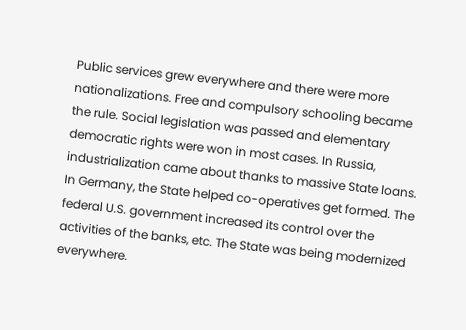Public services grew everywhere and there were more nationalizations. Free and compulsory schooling became the rule. Social legislation was passed and elementary democratic rights were won in most cases. In Russia, industrialization came about thanks to massive State loans. In Germany, the State helped co-operatives get formed. The federal U.S. government increased its control over the activities of the banks, etc. The State was being modernized everywhere.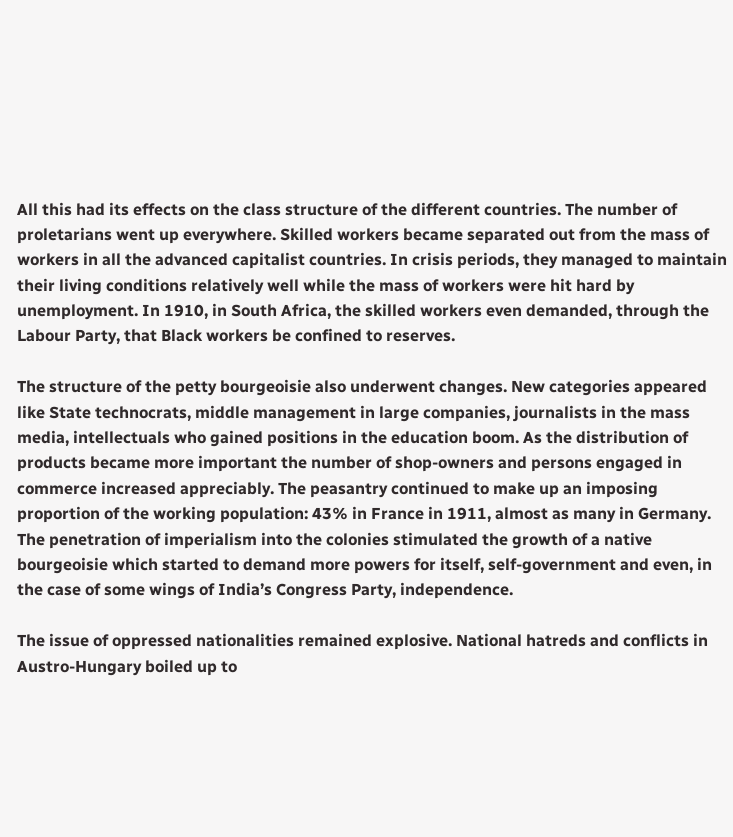All this had its effects on the class structure of the different countries. The number of proletarians went up everywhere. Skilled workers became separated out from the mass of workers in all the advanced capitalist countries. In crisis periods, they managed to maintain their living conditions relatively well while the mass of workers were hit hard by unemployment. In 1910, in South Africa, the skilled workers even demanded, through the Labour Party, that Black workers be confined to reserves.

The structure of the petty bourgeoisie also underwent changes. New categories appeared like State technocrats, middle management in large companies, journalists in the mass media, intellectuals who gained positions in the education boom. As the distribution of products became more important the number of shop-owners and persons engaged in commerce increased appreciably. The peasantry continued to make up an imposing proportion of the working population: 43% in France in 1911, almost as many in Germany. The penetration of imperialism into the colonies stimulated the growth of a native bourgeoisie which started to demand more powers for itself, self-government and even, in the case of some wings of India’s Congress Party, independence.

The issue of oppressed nationalities remained explosive. National hatreds and conflicts in Austro-Hungary boiled up to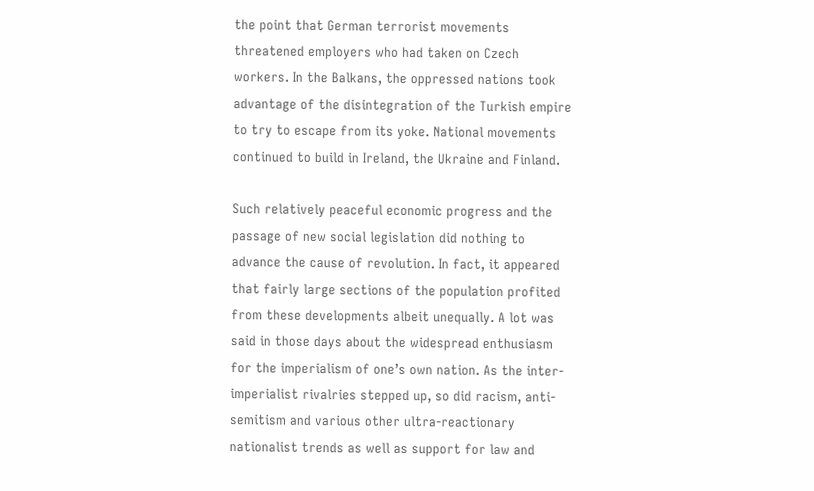the point that German terrorist movements threatened employers who had taken on Czech workers. In the Balkans, the oppressed nations took advantage of the disintegration of the Turkish empire to try to escape from its yoke. National movements continued to build in Ireland, the Ukraine and Finland.

Such relatively peaceful economic progress and the passage of new social legislation did nothing to advance the cause of revolution. In fact, it appeared that fairly large sections of the population profited from these developments albeit unequally. A lot was said in those days about the widespread enthusiasm for the imperialism of one’s own nation. As the inter-imperialist rivalries stepped up, so did racism, anti-semitism and various other ultra-reactionary nationalist trends as well as support for law and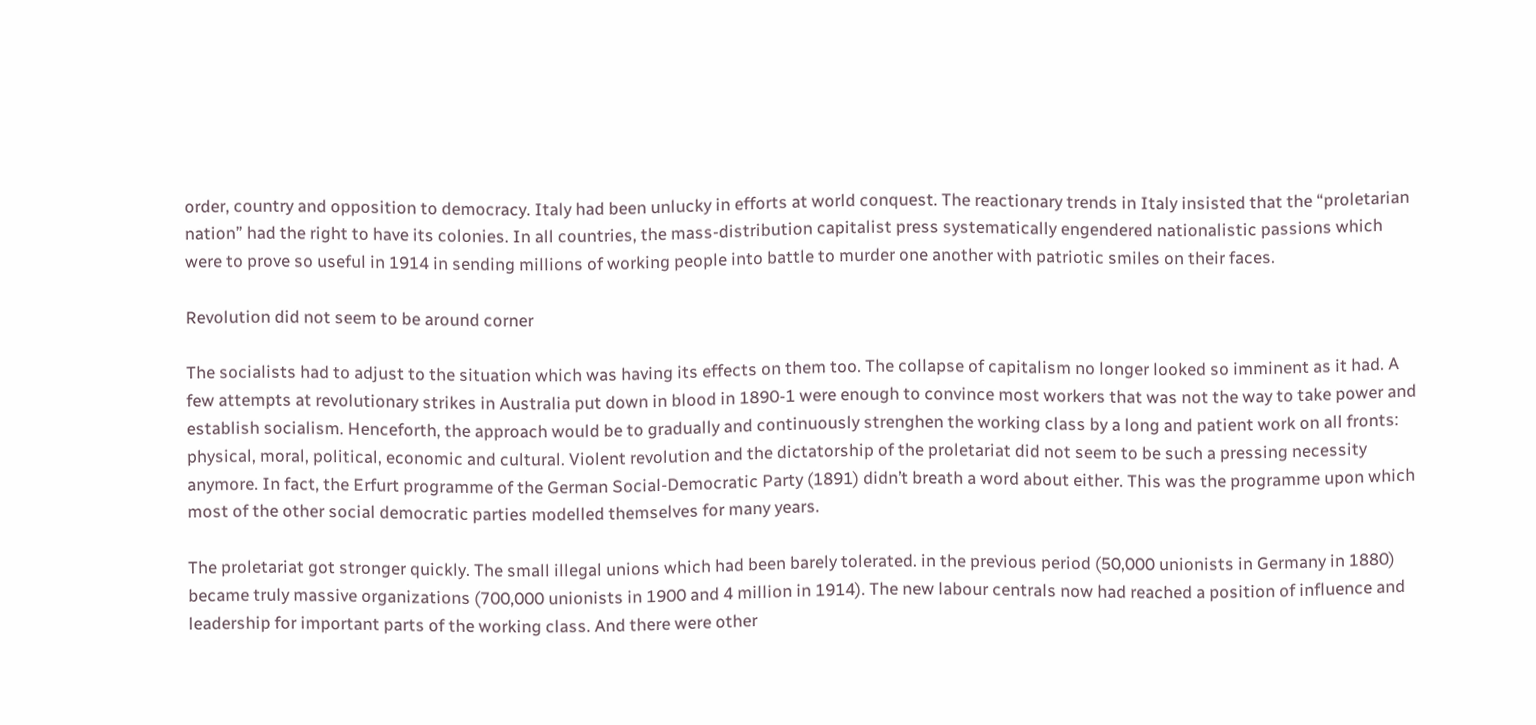order, country and opposition to democracy. Italy had been unlucky in efforts at world conquest. The reactionary trends in Italy insisted that the “proletarian nation” had the right to have its colonies. In all countries, the mass-distribution capitalist press systematically engendered nationalistic passions which were to prove so useful in 1914 in sending millions of working people into battle to murder one another with patriotic smiles on their faces.

Revolution did not seem to be around corner

The socialists had to adjust to the situation which was having its effects on them too. The collapse of capitalism no longer looked so imminent as it had. A few attempts at revolutionary strikes in Australia put down in blood in 1890-1 were enough to convince most workers that was not the way to take power and establish socialism. Henceforth, the approach would be to gradually and continuously strenghen the working class by a long and patient work on all fronts: physical, moral, political, economic and cultural. Violent revolution and the dictatorship of the proletariat did not seem to be such a pressing necessity anymore. In fact, the Erfurt programme of the German Social-Democratic Party (1891) didn’t breath a word about either. This was the programme upon which most of the other social democratic parties modelled themselves for many years.

The proletariat got stronger quickly. The small illegal unions which had been barely tolerated. in the previous period (50,000 unionists in Germany in 1880) became truly massive organizations (700,000 unionists in 1900 and 4 million in 1914). The new labour centrals now had reached a position of influence and leadership for important parts of the working class. And there were other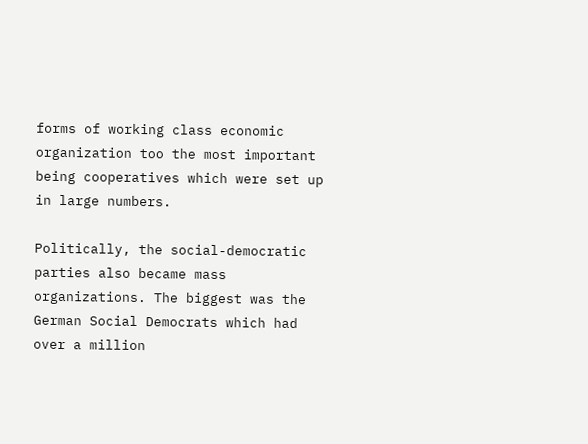forms of working class economic organization too the most important being cooperatives which were set up in large numbers.

Politically, the social-democratic parties also became mass organizations. The biggest was the German Social Democrats which had over a million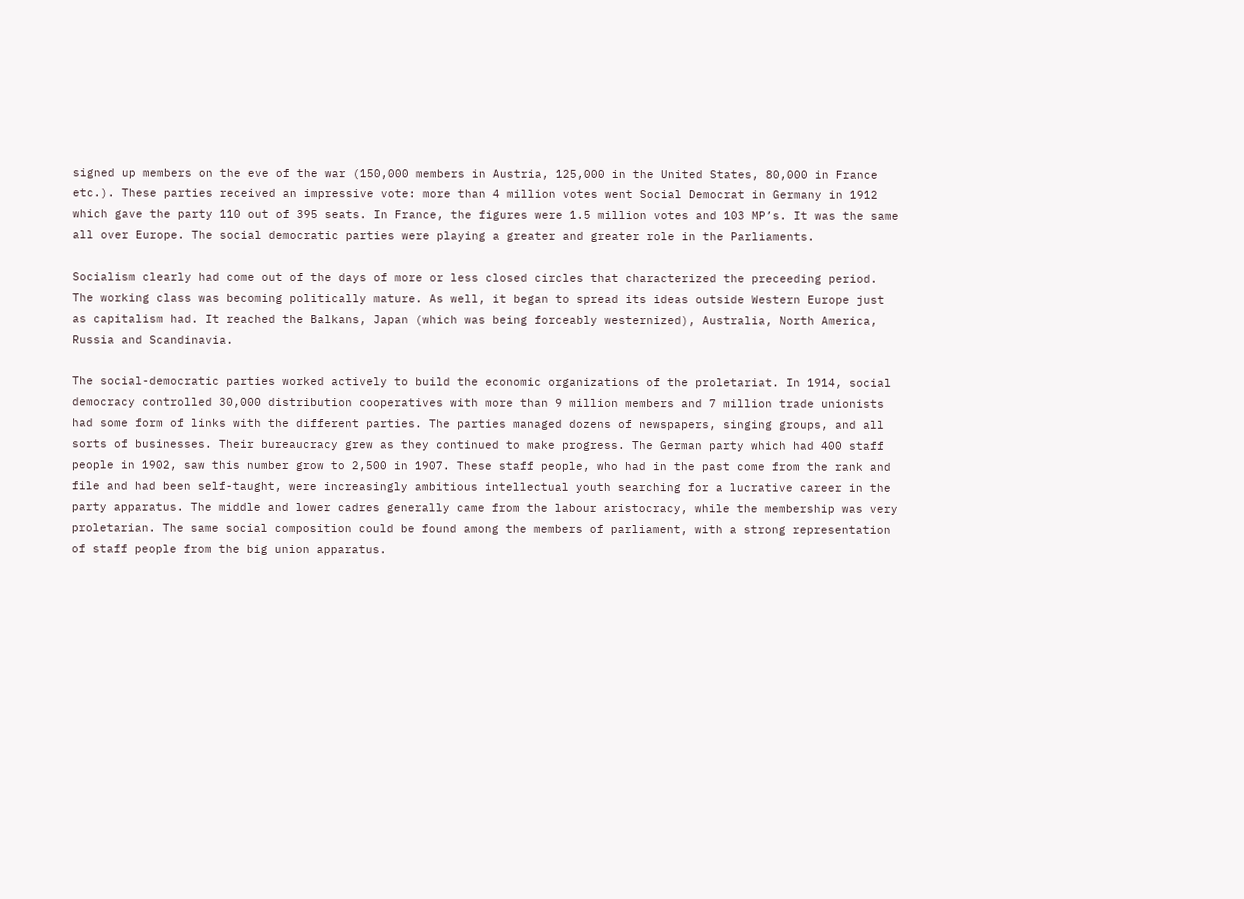signed up members on the eve of the war (150,000 members in Austria, 125,000 in the United States, 80,000 in France etc.). These parties received an impressive vote: more than 4 million votes went Social Democrat in Germany in 1912 which gave the party 110 out of 395 seats. In France, the figures were 1.5 million votes and 103 MP’s. It was the same all over Europe. The social democratic parties were playing a greater and greater role in the Parliaments.

Socialism clearly had come out of the days of more or less closed circles that characterized the preceeding period. The working class was becoming politically mature. As well, it began to spread its ideas outside Western Europe just as capitalism had. It reached the Balkans, Japan (which was being forceably westernized), Australia, North America, Russia and Scandinavia.

The social-democratic parties worked actively to build the economic organizations of the proletariat. In 1914, social democracy controlled 30,000 distribution cooperatives with more than 9 million members and 7 million trade unionists had some form of links with the different parties. The parties managed dozens of newspapers, singing groups, and all sorts of businesses. Their bureaucracy grew as they continued to make progress. The German party which had 400 staff people in 1902, saw this number grow to 2,500 in 1907. These staff people, who had in the past come from the rank and file and had been self-taught, were increasingly ambitious intellectual youth searching for a lucrative career in the party apparatus. The middle and lower cadres generally came from the labour aristocracy, while the membership was very proletarian. The same social composition could be found among the members of parliament, with a strong representation of staff people from the big union apparatus.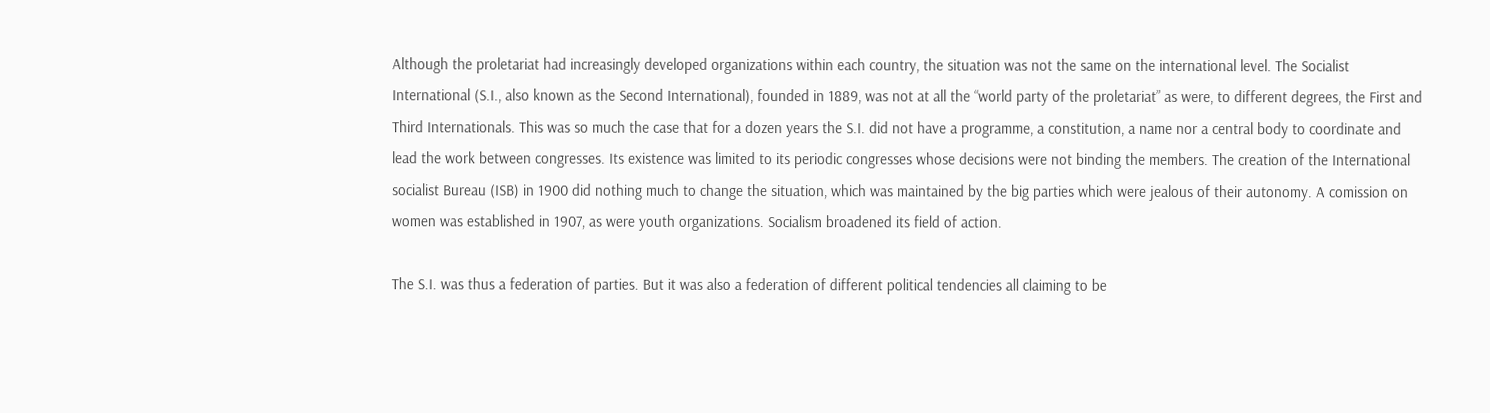Although the proletariat had increasingly developed organizations within each country, the situation was not the same on the international level. The Socialist International (S.I., also known as the Second International), founded in 1889, was not at all the “world party of the proletariat” as were, to different degrees, the First and Third Internationals. This was so much the case that for a dozen years the S.I. did not have a programme, a constitution, a name nor a central body to coordinate and lead the work between congresses. Its existence was limited to its periodic congresses whose decisions were not binding the members. The creation of the International socialist Bureau (ISB) in 1900 did nothing much to change the situation, which was maintained by the big parties which were jealous of their autonomy. A comission on women was established in 1907, as were youth organizations. Socialism broadened its field of action.

The S.I. was thus a federation of parties. But it was also a federation of different political tendencies all claiming to be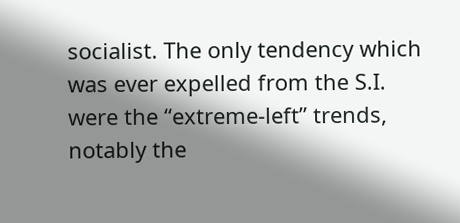socialist. The only tendency which was ever expelled from the S.I. were the “extreme-left” trends, notably the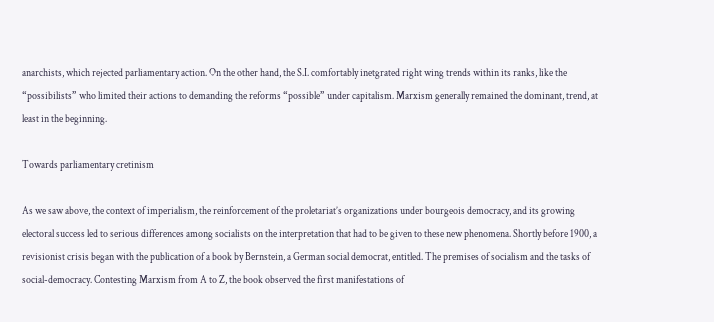anarchists, which rejected parliamentary action. On the other hand, the S.I. comfortably inetgrated right wing trends within its ranks, like the “possibilists” who limited their actions to demanding the reforms “possible” under capitalism. Marxism generally remained the dominant, trend, at least in the beginning.

Towards parliamentary cretinism

As we saw above, the context of imperialism, the reinforcement of the proletariat’s organizations under bourgeois democracy, and its growing electoral success led to serious differences among socialists on the interpretation that had to be given to these new phenomena. Shortly before 1900, a revisionist crisis began with the publication of a book by Bernstein, a German social democrat, entitled. The premises of socialism and the tasks of social-democracy. Contesting Marxism from A to Z, the book observed the first manifestations of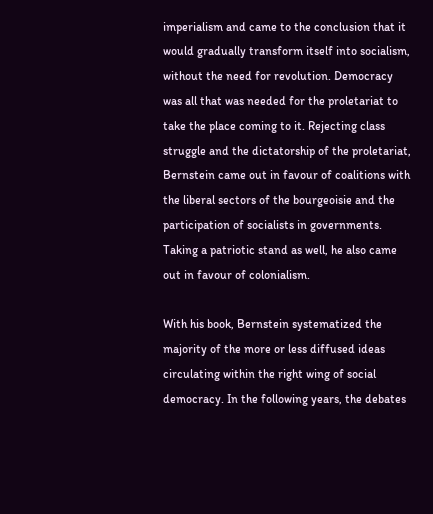imperialism and came to the conclusion that it would gradually transform itself into socialism, without the need for revolution. Democracy was all that was needed for the proletariat to take the place coming to it. Rejecting class struggle and the dictatorship of the proletariat, Bernstein came out in favour of coalitions with the liberal sectors of the bourgeoisie and the participation of socialists in governments. Taking a patriotic stand as well, he also came out in favour of colonialism.

With his book, Bernstein systematized the majority of the more or less diffused ideas circulating within the right wing of social democracy. In the following years, the debates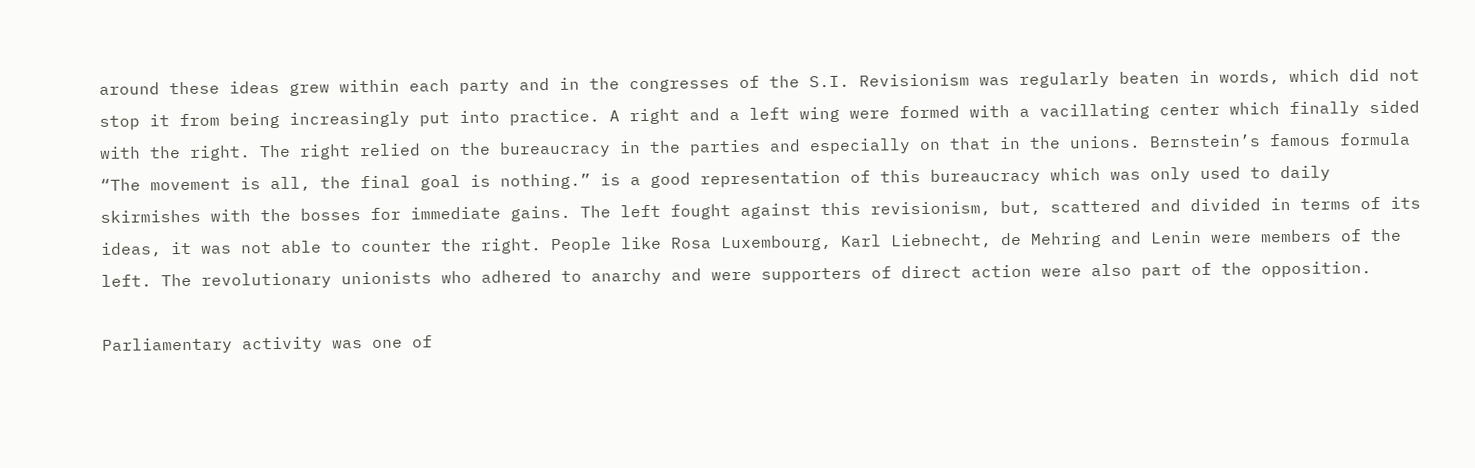around these ideas grew within each party and in the congresses of the S.I. Revisionism was regularly beaten in words, which did not stop it from being increasingly put into practice. A right and a left wing were formed with a vacillating center which finally sided with the right. The right relied on the bureaucracy in the parties and especially on that in the unions. Bernstein’s famous formula “The movement is all, the final goal is nothing.” is a good representation of this bureaucracy which was only used to daily skirmishes with the bosses for immediate gains. The left fought against this revisionism, but, scattered and divided in terms of its ideas, it was not able to counter the right. People like Rosa Luxembourg, Karl Liebnecht, de Mehring and Lenin were members of the left. The revolutionary unionists who adhered to anarchy and were supporters of direct action were also part of the opposition.

Parliamentary activity was one of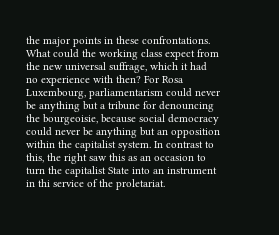the major points in these confrontations. What could the working class expect from the new universal suffrage, which it had no experience with then? For Rosa Luxembourg, parliamentarism could never be anything but a tribune for denouncing the bourgeoisie, because social democracy could never be anything but an opposition within the capitalist system. In contrast to this, the right saw this as an occasion to turn the capitalist State into an instrument in thi service of the proletariat.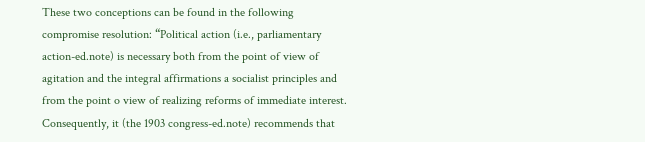These two conceptions can be found in the following compromise resolution: “Political action (i.e., parliamentary action-ed.note) is necessary both from the point of view of agitation and the integral affirmations a socialist principles and from the point o view of realizing reforms of immediate interest. Consequently, it (the 1903 congress-ed.note) recommends that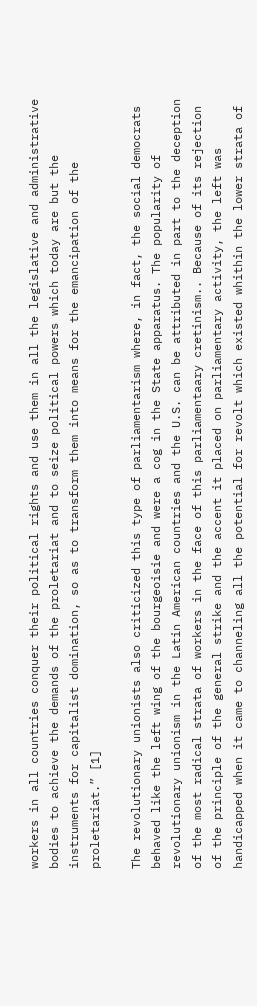workers in all countries conquer their political rights and use them in all the legislative and administrative bodies to achieve the demands of the proletariat and to seize political powers which today are but the instruments for capitalist domination, so as to transform them into means for the emancipation of the proletariat.” [1]

The revolutionary unionists also criticized this type of parliamentarism where, in fact, the social democrats behaved like the left wing of the bourgeoisie and were a cog in the State apparatus. The popularity of revolutionary unionism in the Latin American countries and the U.S. can be attributed in part to the deception of the most radical strata of workers in the face of this parliamentaary cretinism.. Because of its rejection of the principle of the general strike and the accent it placed on parliamentary activity, the left was handicapped when it came to channeling all the potential for revolt which existed whithin the lower strata of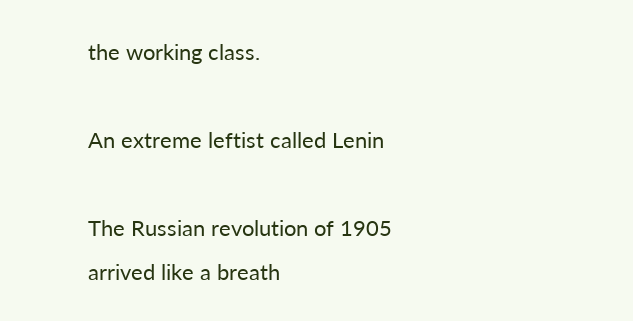the working class.

An extreme leftist called Lenin

The Russian revolution of 1905 arrived like a breath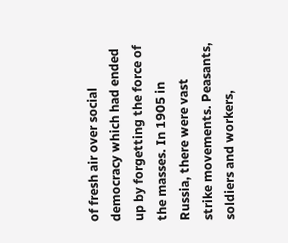of fresh air over social democracy which had ended up by forgetting the force of the masses. In 1905 in Russia, there were vast strike movements. Peasants, soldiers and workers,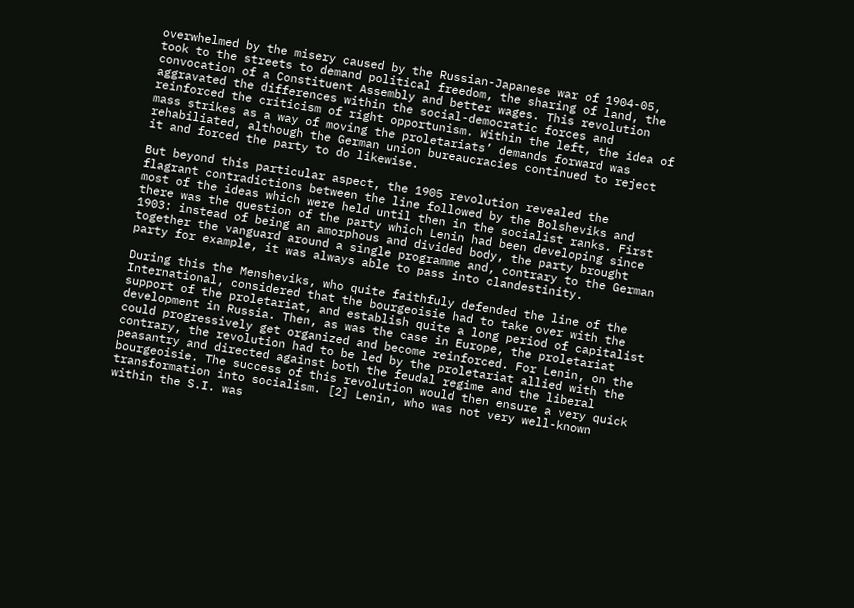overwhelmed by the misery caused by the Russian-Japanese war of 1904-05, took to the streets to demand political freedom, the sharing of land, the convocation of a Constituent Assembly and better wages. This revolution aggravated the differences within the social-democratic forces and reinforced the criticism of right opportunism. Within the left, the idea of mass strikes as a way of moving the proletariats’ demands forward was rehabiliated, although the German union bureaucracies continued to reject it and forced the party to do likewise.

But beyond this particular aspect, the 1905 revolution revealed the flagrant contradictions between the line followed by the Bolsheviks and most of the ideas which were held until then in the socialist ranks. First there was the question of the party which Lenin had been developing since 1903: instead of being an amorphous and divided body, the party brought together the vanguard around a single programme and, contrary to the German party for example, it was always able to pass into clandestinity.

During this the Mensheviks, who quite faithfuly defended the line of the International, considered that the bourgeoisie had to take over with the support of the proletariat, and establish quite a long period of capitalist development in Russia. Then, as was the case in Europe, the proletariat could progressively get organized and become reinforced. For Lenin, on the contrary, the revolution had to be led by the proletariat allied with the peasantry and directed against both the feudal regime and the liberal bourgeoisie. The success of this revolution would then ensure a very quick transformation into socialism. [2] Lenin, who was not very well-known within the S.I. was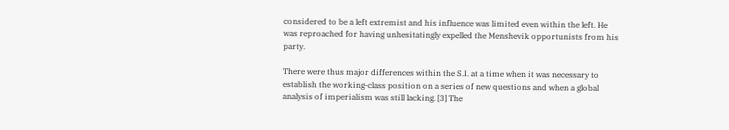considered to be a left extremist and his influence was limited even within the left. He was reproached for having unhesitatingly expelled the Menshevik opportunists from his party.

There were thus major differences within the S.I. at a time when it was necessary to establish the working-class position on a series of new questions and when a global analysis of imperialism was still lacking. [3] The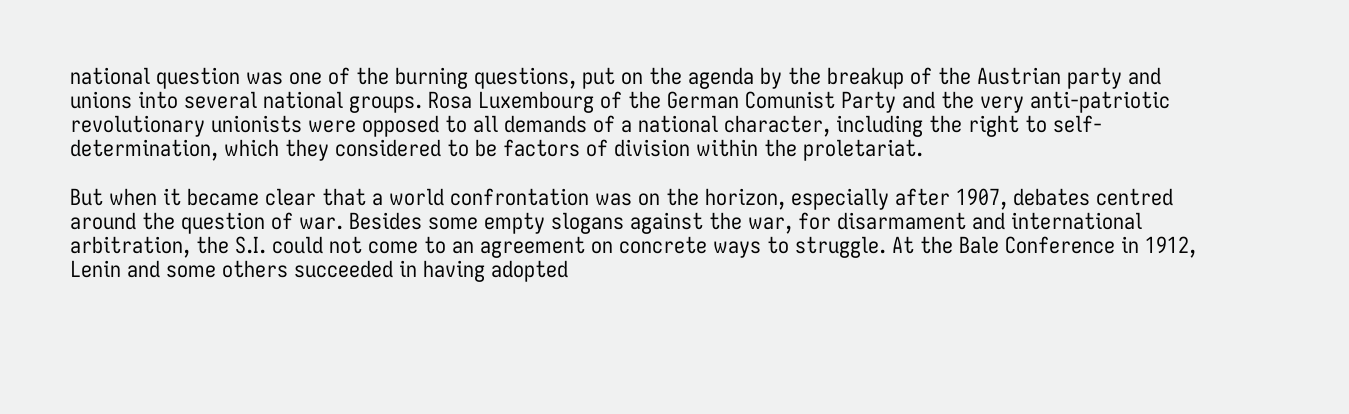national question was one of the burning questions, put on the agenda by the breakup of the Austrian party and unions into several national groups. Rosa Luxembourg of the German Comunist Party and the very anti-patriotic revolutionary unionists were opposed to all demands of a national character, including the right to self-determination, which they considered to be factors of division within the proletariat.

But when it became clear that a world confrontation was on the horizon, especially after 1907, debates centred around the question of war. Besides some empty slogans against the war, for disarmament and international arbitration, the S.I. could not come to an agreement on concrete ways to struggle. At the Bale Conference in 1912, Lenin and some others succeeded in having adopted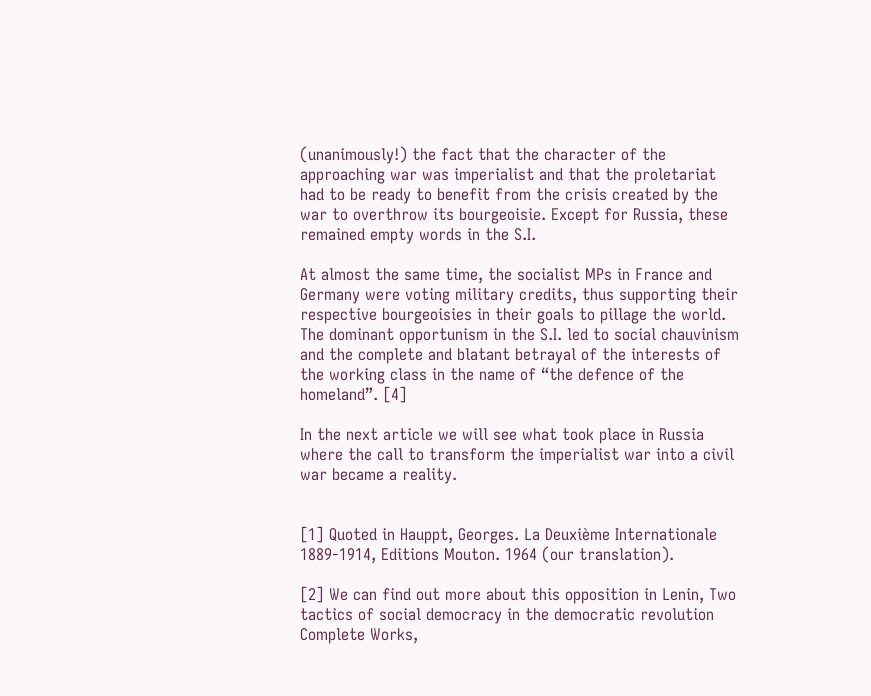(unanimously!) the fact that the character of the approaching war was imperialist and that the proletariat had to be ready to benefit from the crisis created by the war to overthrow its bourgeoisie. Except for Russia, these remained empty words in the S.I.

At almost the same time, the socialist MPs in France and Germany were voting military credits, thus supporting their respective bourgeoisies in their goals to pillage the world. The dominant opportunism in the S.I. led to social chauvinism and the complete and blatant betrayal of the interests of the working class in the name of “the defence of the homeland”. [4]

In the next article we will see what took place in Russia where the call to transform the imperialist war into a civil war became a reality.


[1] Quoted in Hauppt, Georges. La Deuxième Internationale 1889-1914, Editions Mouton. 1964 (our translation).

[2] We can find out more about this opposition in Lenin, Two tactics of social democracy in the democratic revolution Complete Works,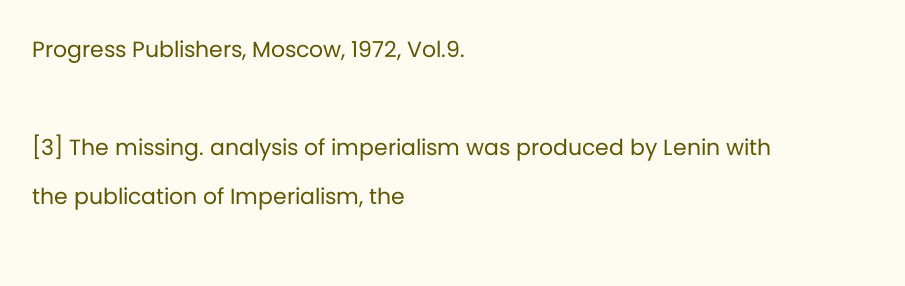Progress Publishers, Moscow, 1972, Vol.9.

[3] The missing. analysis of imperialism was produced by Lenin with the publication of Imperialism, the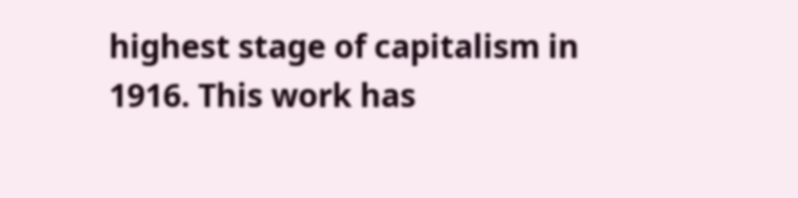highest stage of capitalism in 1916. This work has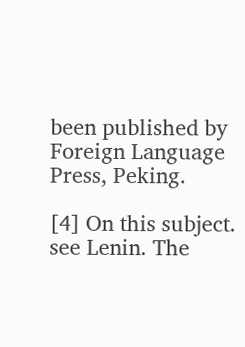been published by Foreign Language Press, Peking.

[4] On this subject. see Lenin. The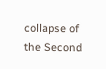collapse of the Second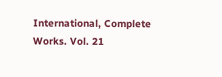International, Complete Works. Vol. 21